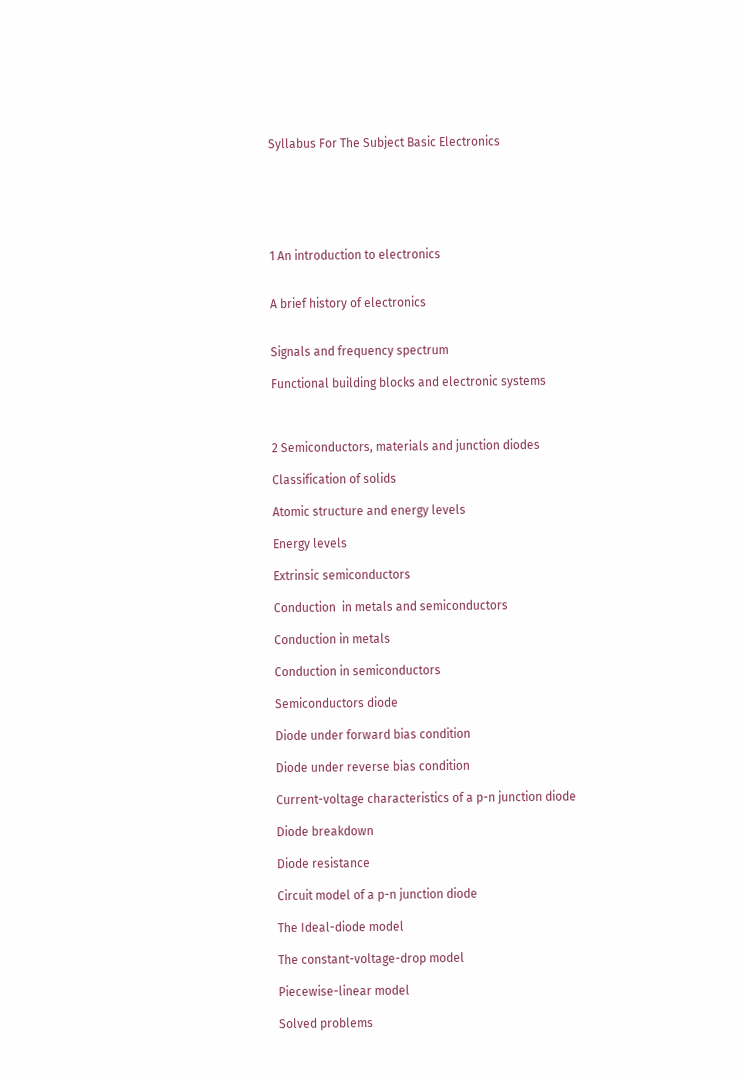Syllabus For The Subject Basic Electronics






1 An introduction to electronics


A brief history of electronics


Signals and frequency spectrum

Functional building blocks and electronic systems



2 Semiconductors, materials and junction diodes

Classification of solids

Atomic structure and energy levels

Energy levels

Extrinsic semiconductors

Conduction  in metals and semiconductors

Conduction in metals

Conduction in semiconductors

Semiconductors diode

Diode under forward bias condition

Diode under reverse bias condition

Current-voltage characteristics of a p-n junction diode

Diode breakdown

Diode resistance

Circuit model of a p-n junction diode

The Ideal-diode model

The constant-voltage-drop model

Piecewise-linear model

Solved problems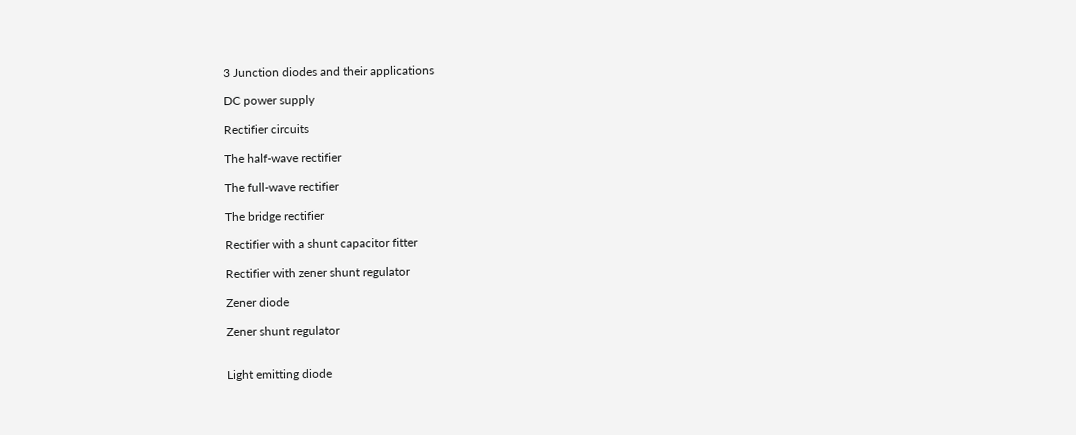3 Junction diodes and their applications

DC power supply

Rectifier circuits

The half-wave rectifier

The full-wave rectifier

The bridge rectifier

Rectifier with a shunt capacitor fitter

Rectifier with zener shunt regulator

Zener diode

Zener shunt regulator


Light emitting diode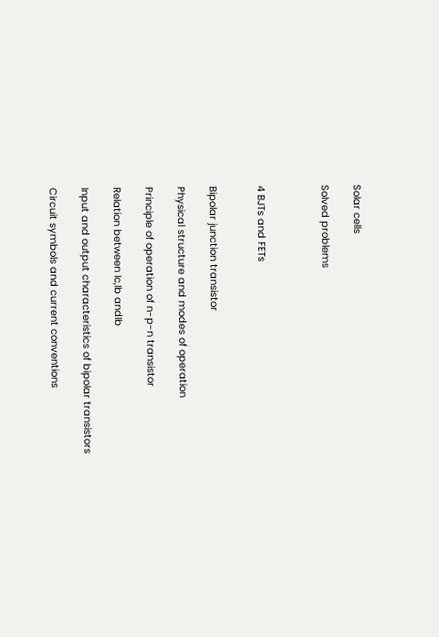Solar cells

Solved problems



4 BJTs and FETs


Bipolar junction transistor

Physical structure and modes of operation

Principle of operation of n-p-n transistor

Relation between Ic,Ib andIb

Input and output characteristics of bipolar transistors

Circuit symbols and current conventions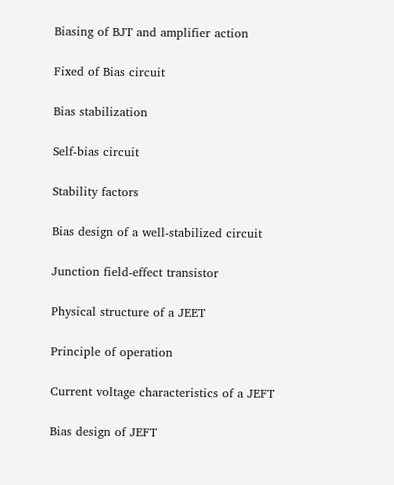Biasing of BJT and amplifier action

Fixed of Bias circuit

Bias stabilization

Self-bias circuit

Stability factors

Bias design of a well-stabilized circuit

Junction field-effect transistor

Physical structure of a JEET

Principle of operation

Current voltage characteristics of a JEFT

Bias design of JEFT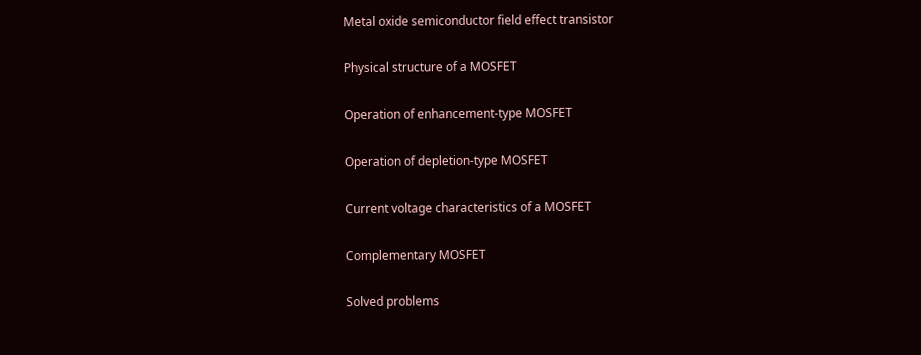Metal oxide semiconductor field effect transistor

Physical structure of a MOSFET

Operation of enhancement-type MOSFET

Operation of depletion-type MOSFET

Current voltage characteristics of a MOSFET

Complementary MOSFET

Solved problems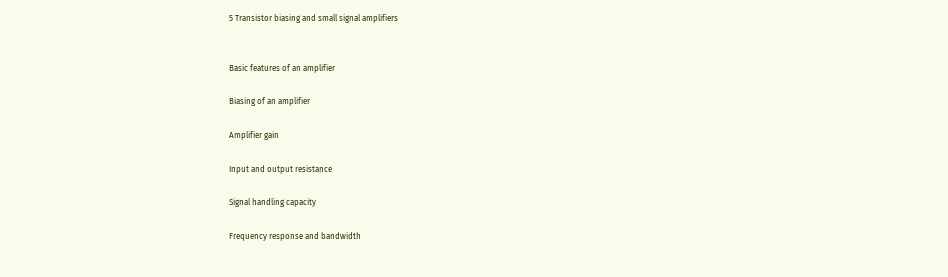5 Transistor biasing and small signal amplifiers


Basic features of an amplifier

Biasing of an amplifier

Amplifier gain

Input and output resistance

Signal handling capacity

Frequency response and bandwidth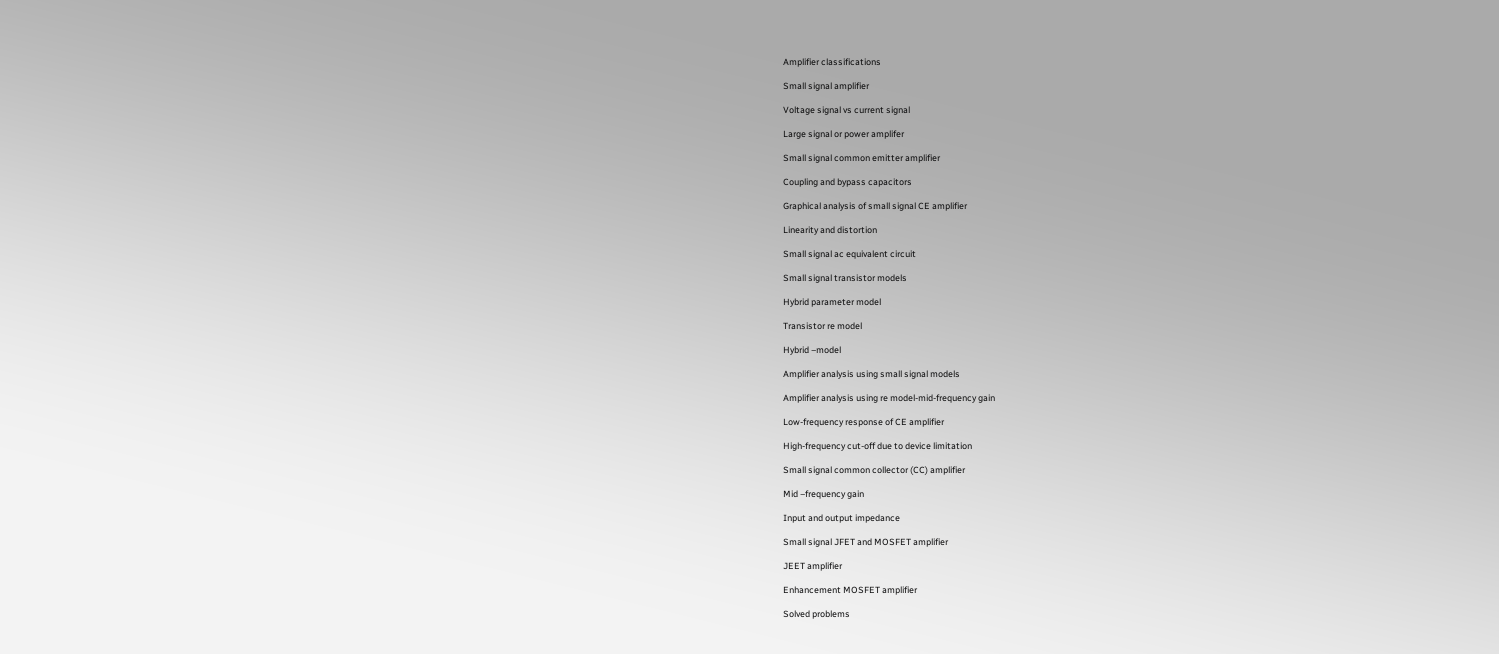Amplifier classifications

Small signal amplifier

Voltage signal vs current signal

Large signal or power amplifer

Small signal common emitter amplifier

Coupling and bypass capacitors

Graphical analysis of small signal CE amplifier

Linearity and distortion

Small signal ac equivalent circuit

Small signal transistor models

Hybrid parameter model

Transistor re model

Hybrid –model

Amplifier analysis using small signal models

Amplifier analysis using re model-mid-frequency gain

Low-frequency response of CE amplifier

High-frequency cut-off due to device limitation

Small signal common collector (CC) amplifier

Mid –frequency gain

Input and output impedance

Small signal JFET and MOSFET amplifier

JEET amplifier

Enhancement MOSFET amplifier

Solved problems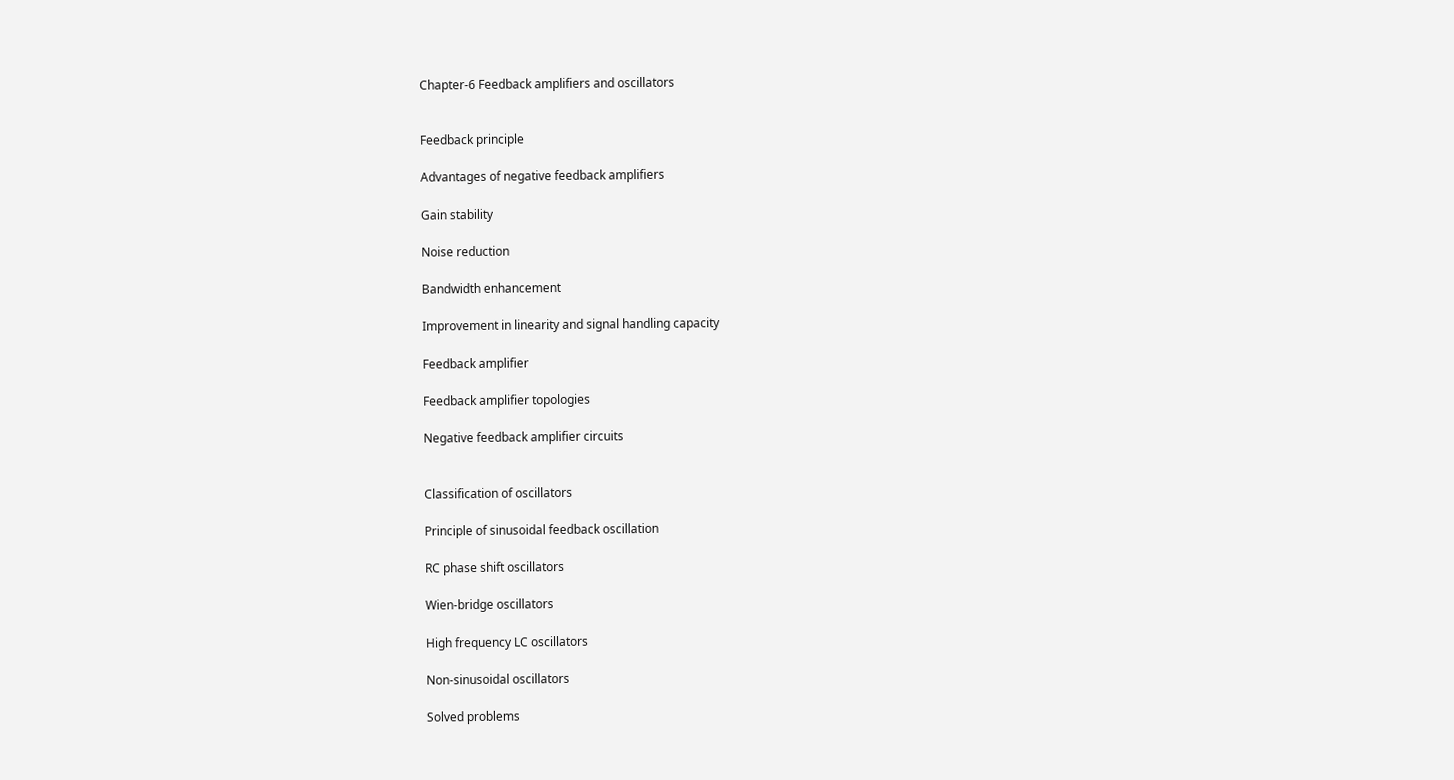Chapter-6 Feedback amplifiers and oscillators


Feedback principle

Advantages of negative feedback amplifiers

Gain stability

Noise reduction

Bandwidth enhancement

Improvement in linearity and signal handling capacity

Feedback amplifier

Feedback amplifier topologies

Negative feedback amplifier circuits


Classification of oscillators

Principle of sinusoidal feedback oscillation

RC phase shift oscillators

Wien-bridge oscillators

High frequency LC oscillators

Non-sinusoidal oscillators

Solved problems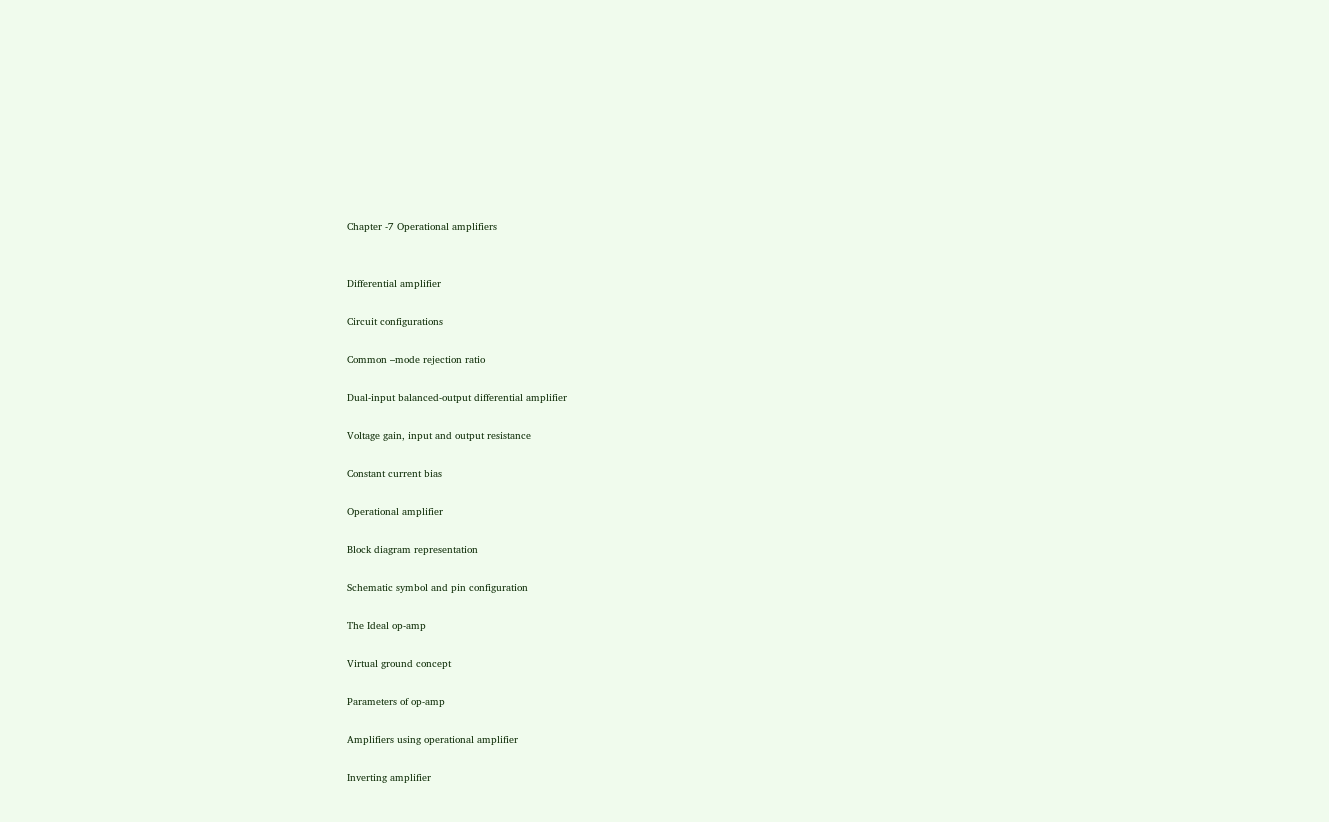Chapter -7 Operational amplifiers


Differential amplifier

Circuit configurations

Common –mode rejection ratio

Dual-input balanced-output differential amplifier

Voltage gain, input and output resistance

Constant current bias

Operational amplifier

Block diagram representation

Schematic symbol and pin configuration

The Ideal op-amp

Virtual ground concept

Parameters of op-amp

Amplifiers using operational amplifier

Inverting amplifier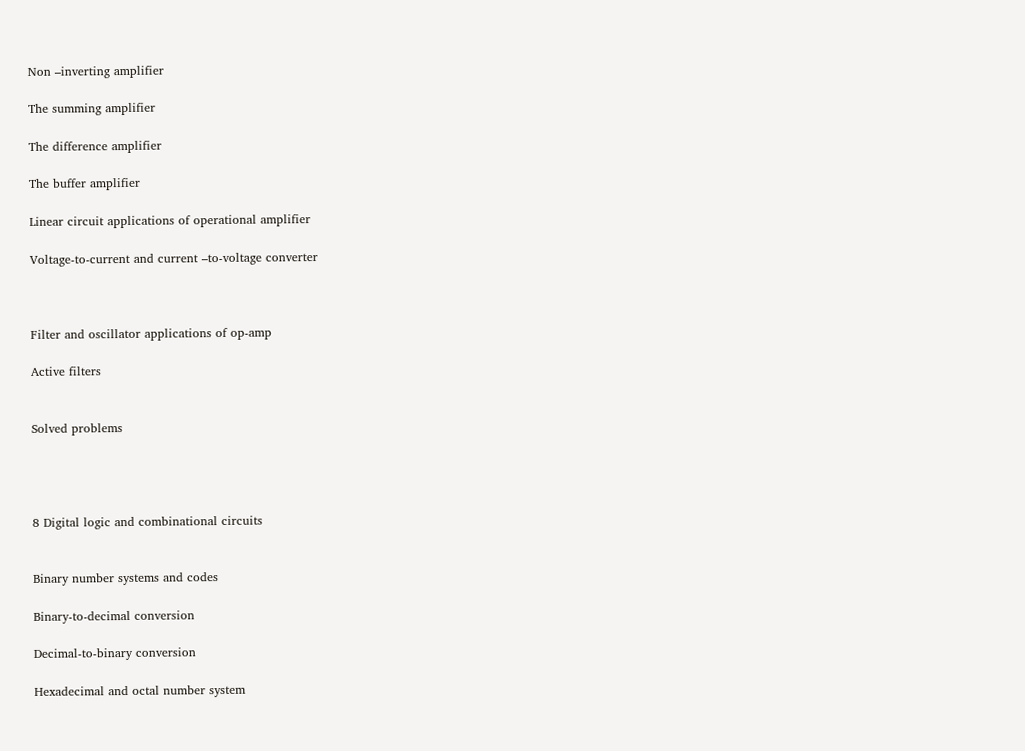Non –inverting amplifier

The summing amplifier

The difference amplifier

The buffer amplifier

Linear circuit applications of operational amplifier

Voltage-to-current and current –to-voltage converter



Filter and oscillator applications of op-amp

Active filters


Solved problems




8 Digital logic and combinational circuits


Binary number systems and codes

Binary-to-decimal conversion

Decimal-to-binary conversion

Hexadecimal and octal number system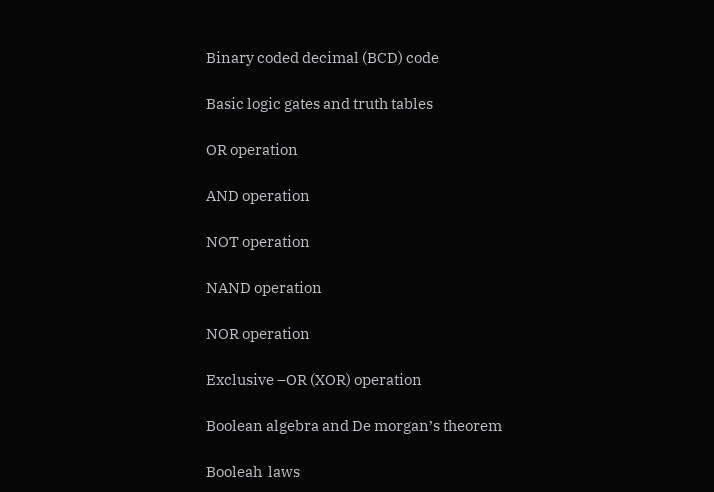Binary coded decimal (BCD) code

Basic logic gates and truth tables

OR operation

AND operation

NOT operation

NAND operation

NOR operation

Exclusive –OR (XOR) operation

Boolean algebra and De morgan’s theorem

Booleah  laws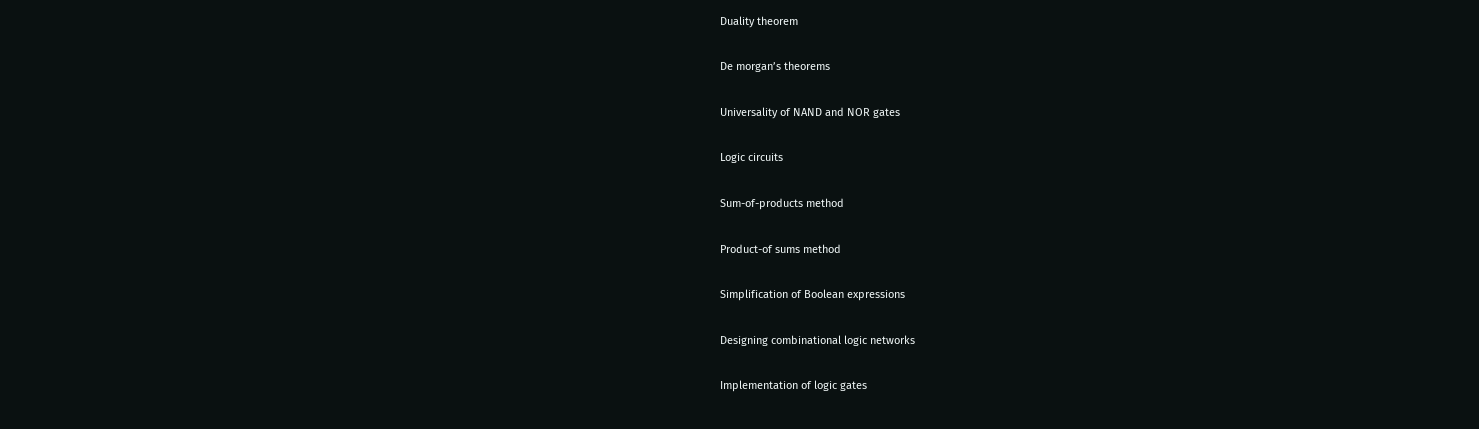Duality theorem

De morgan’s theorems

Universality of NAND and NOR gates

Logic circuits

Sum-of-products method

Product-of sums method

Simplification of Boolean expressions

Designing combinational logic networks

Implementation of logic gates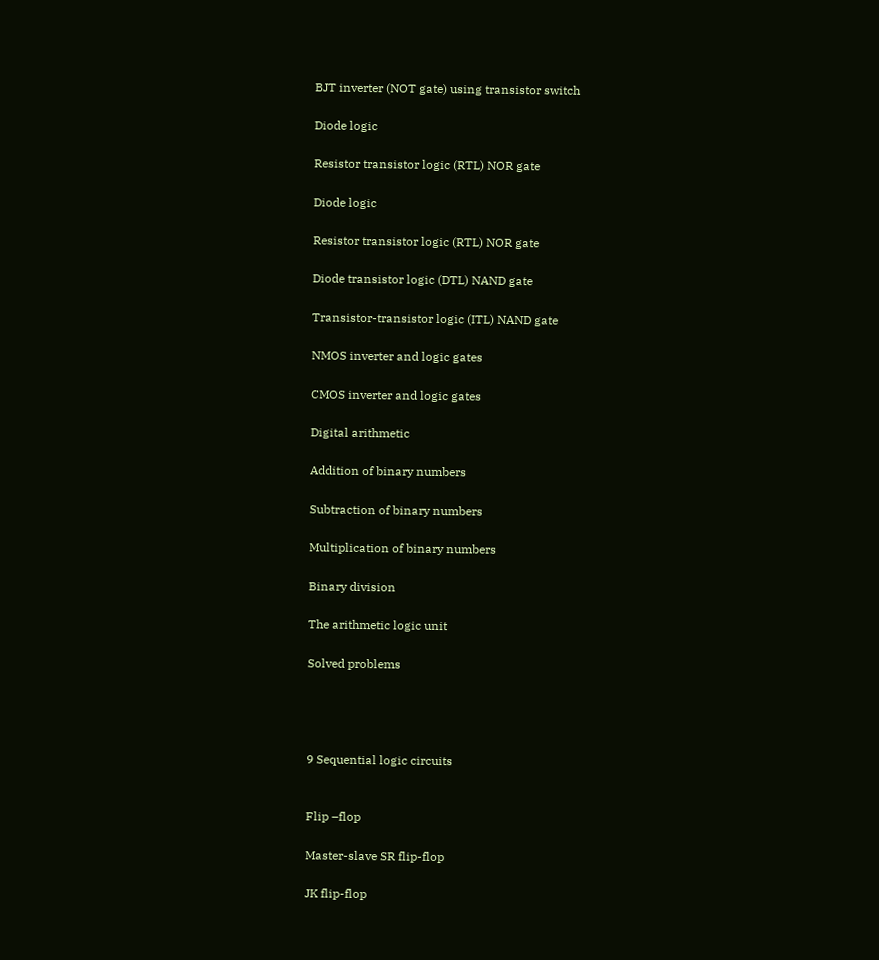BJT inverter (NOT gate) using transistor switch

Diode logic

Resistor transistor logic (RTL) NOR gate

Diode logic

Resistor transistor logic (RTL) NOR gate

Diode transistor logic (DTL) NAND gate

Transistor-transistor logic (ITL) NAND gate

NMOS inverter and logic gates

CMOS inverter and logic gates

Digital arithmetic

Addition of binary numbers

Subtraction of binary numbers

Multiplication of binary numbers

Binary division

The arithmetic logic unit

Solved problems




9 Sequential logic circuits


Flip –flop

Master-slave SR flip-flop

JK flip-flop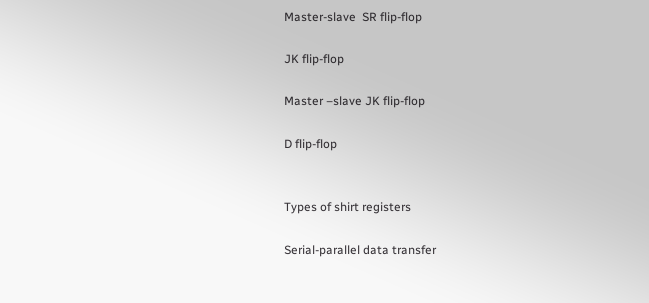Master-slave  SR flip-flop

JK flip-flop

Master –slave JK flip-flop

D flip-flop


Types of shirt registers

Serial-parallel data transfer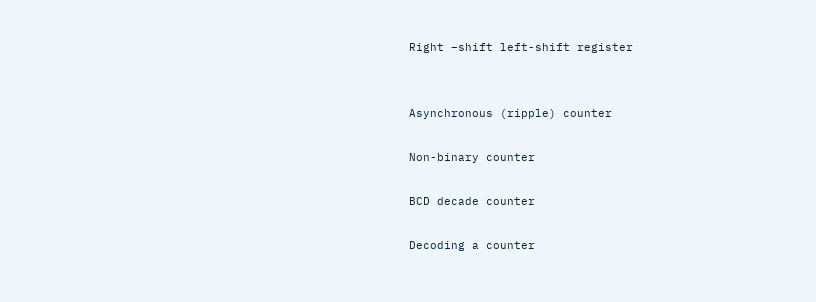Right –shift left-shift register


Asynchronous (ripple) counter

Non-binary counter

BCD decade counter

Decoding a counter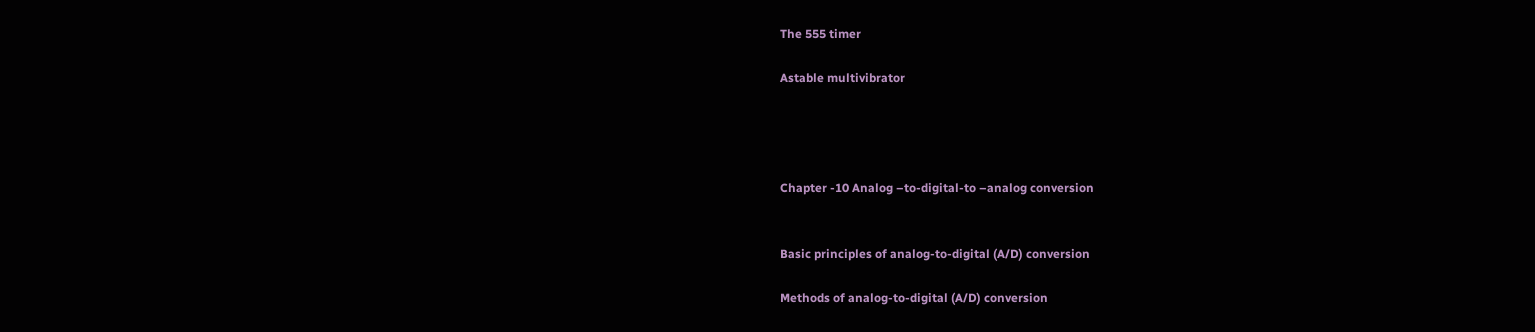The 555 timer

Astable multivibrator




Chapter -10 Analog –to-digital-to –analog conversion


Basic principles of analog-to-digital (A/D) conversion

Methods of analog-to-digital (A/D) conversion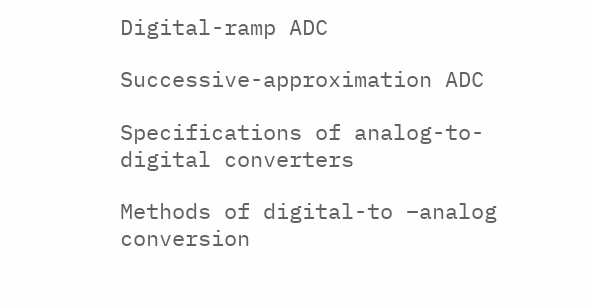Digital-ramp ADC

Successive-approximation ADC

Specifications of analog-to-digital converters

Methods of digital-to –analog conversion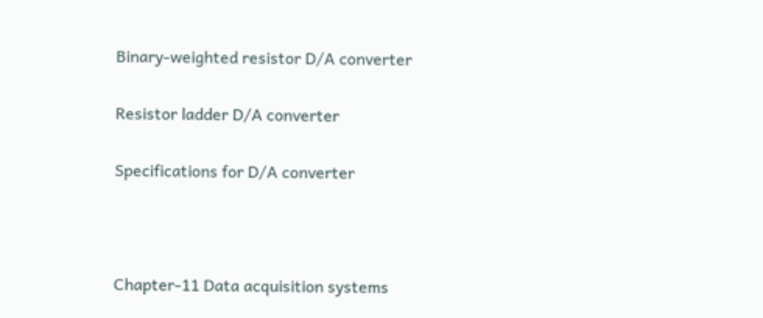Binary-weighted resistor D/A converter

Resistor ladder D/A converter

Specifications for D/A converter



Chapter-11 Data acquisition systems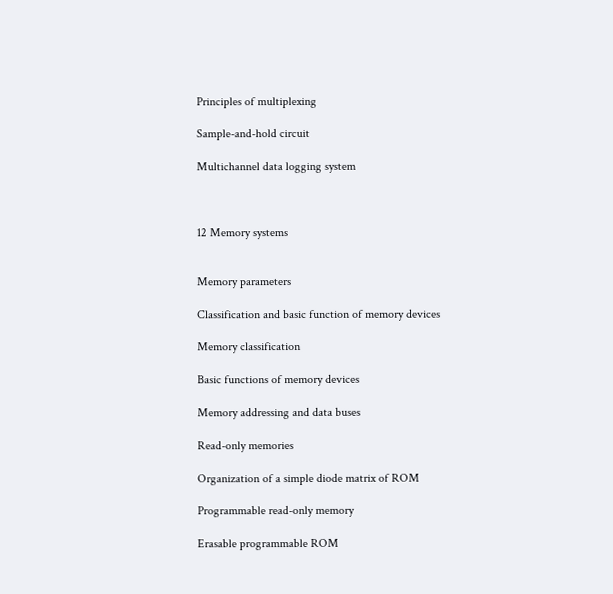Principles of multiplexing

Sample-and-hold circuit

Multichannel data logging system



12 Memory systems


Memory parameters

Classification and basic function of memory devices

Memory classification

Basic functions of memory devices

Memory addressing and data buses

Read-only memories

Organization of a simple diode matrix of ROM

Programmable read-only memory

Erasable programmable ROM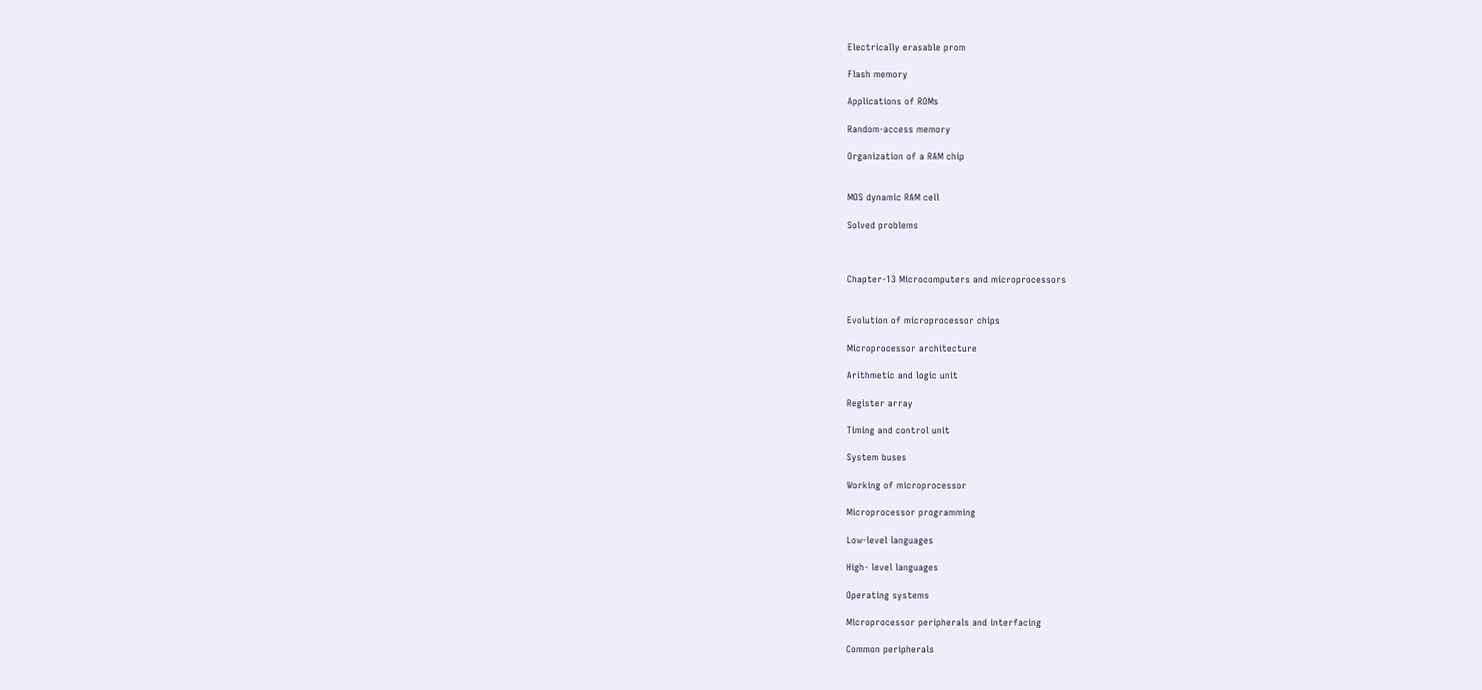Electrically erasable prom

Flash memory

Applications of ROMs

Random-access memory

Organization of a RAM chip


MOS dynamic RAM cell

Solved problems



Chapter-13 Microcomputers and microprocessors


Evolution of microprocessor chips

Microprocessor architecture

Arithmetic and logic unit

Register array

Timing and control unit

System buses

Working of microprocessor

Microprocessor programming

Low-level languages

High- level languages

Operating systems

Microprocessor peripherals and interfacing

Common peripherals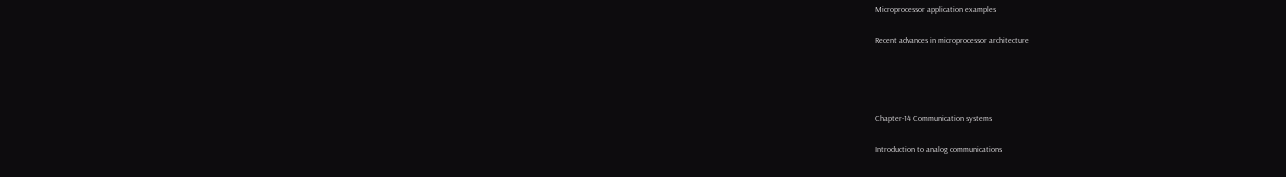Microprocessor application examples

Recent advances in microprocessor architecture




Chapter-14 Communication systems

Introduction to analog communications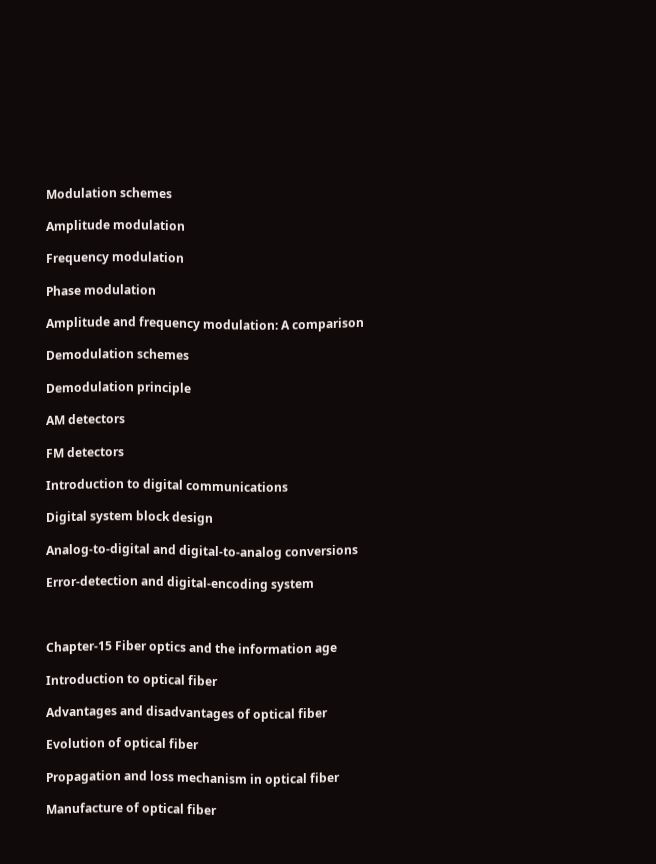Modulation schemes

Amplitude modulation

Frequency modulation

Phase modulation

Amplitude and frequency modulation: A comparison

Demodulation schemes

Demodulation principle

AM detectors

FM detectors

Introduction to digital communications

Digital system block design

Analog-to-digital and digital-to-analog conversions

Error-detection and digital-encoding system



Chapter-15 Fiber optics and the information age

Introduction to optical fiber

Advantages and disadvantages of optical fiber

Evolution of optical fiber

Propagation and loss mechanism in optical fiber

Manufacture of optical fiber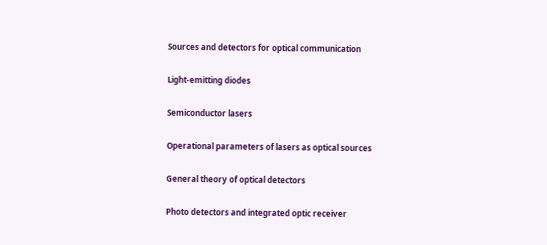Sources and detectors for optical communication

Light-emitting diodes

Semiconductor lasers

Operational parameters of lasers as optical sources

General theory of optical detectors

Photo detectors and integrated optic receiver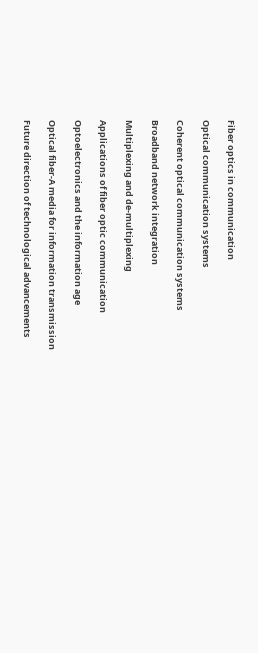Fiber optics in communication

Optical communication systems

Coherent optical communication systems

Broadband network integration

Multiplexing and de-multiplexing

Applications of fiber optic communication

Optoelectronics and the information age

Optical fiber-A media for information transmission

Future direction of technological advancements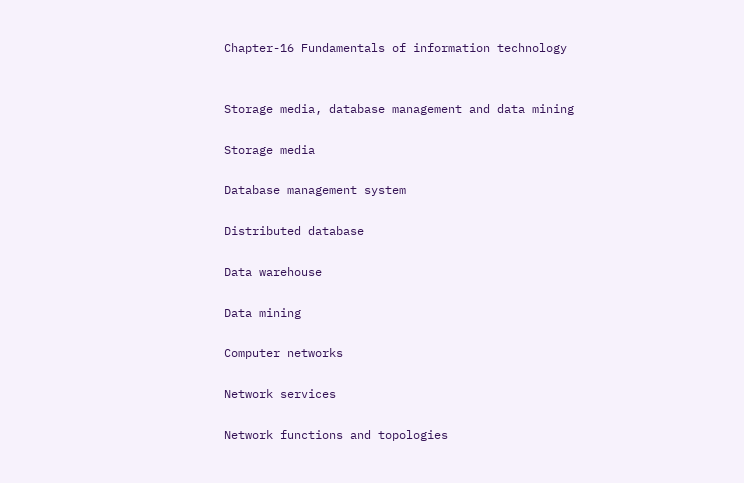Chapter-16 Fundamentals of information technology


Storage media, database management and data mining

Storage media

Database management system

Distributed database

Data warehouse

Data mining

Computer networks

Network services

Network functions and topologies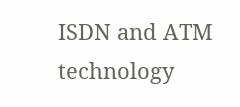ISDN and ATM technology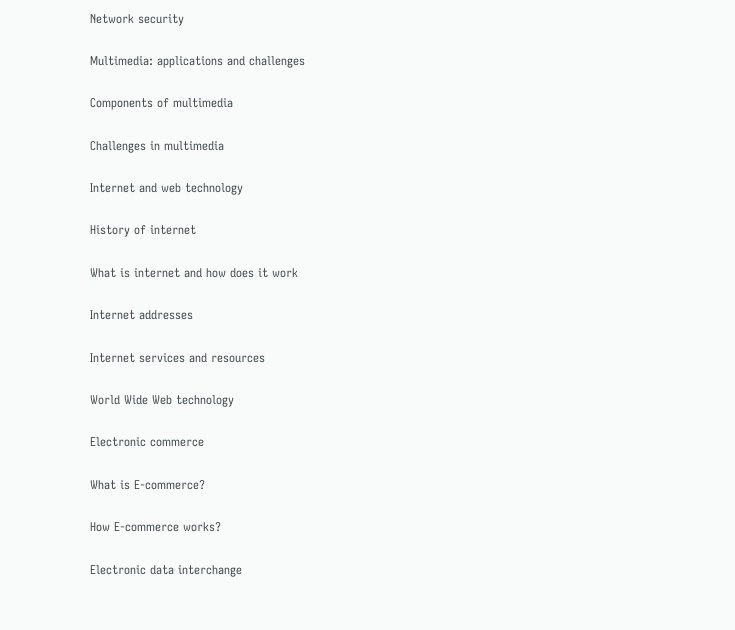Network security

Multimedia: applications and challenges

Components of multimedia

Challenges in multimedia

Internet and web technology

History of internet

What is internet and how does it work

Internet addresses

Internet services and resources

World Wide Web technology

Electronic commerce

What is E-commerce?

How E-commerce works?

Electronic data interchange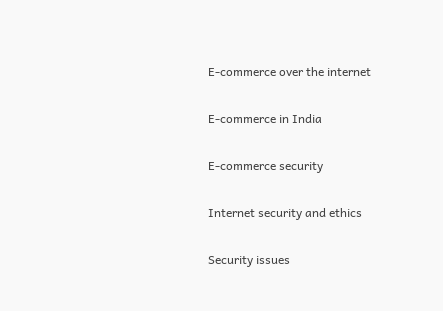E-commerce over the internet

E-commerce in India

E-commerce security

Internet security and ethics

Security issues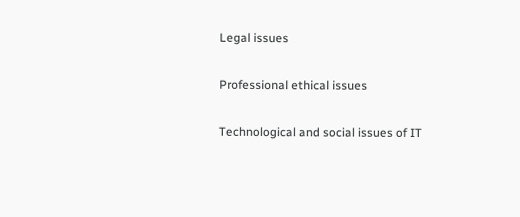Legal issues

Professional ethical issues

Technological and social issues of IT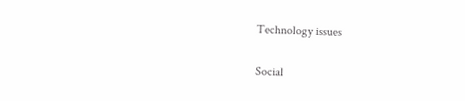Technology issues

Social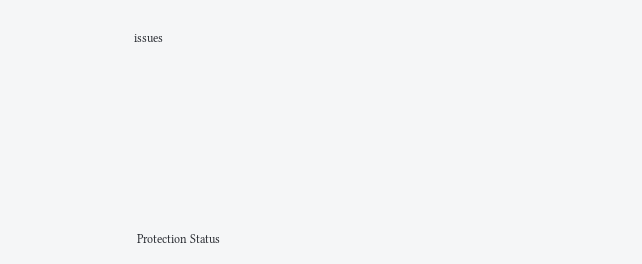issues













 Protection Status